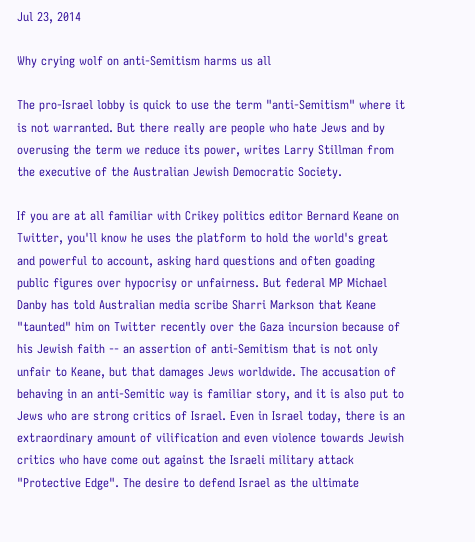Jul 23, 2014

Why crying wolf on anti-Semitism harms us all

The pro-Israel lobby is quick to use the term "anti-Semitism" where it is not warranted. But there really are people who hate Jews and by overusing the term we reduce its power, writes Larry Stillman from the executive of the Australian Jewish Democratic Society.

If you are at all familiar with Crikey politics editor Bernard Keane on Twitter, you'll know he uses the platform to hold the world's great and powerful to account, asking hard questions and often goading public figures over hypocrisy or unfairness. But federal MP Michael Danby has told Australian media scribe Sharri Markson that Keane "taunted" him on Twitter recently over the Gaza incursion because of his Jewish faith -- an assertion of anti-Semitism that is not only unfair to Keane, but that damages Jews worldwide. The accusation of behaving in an anti-Semitic way is familiar story, and it is also put to Jews who are strong critics of Israel. Even in Israel today, there is an extraordinary amount of vilification and even violence towards Jewish critics who have come out against the Israeli military attack "Protective Edge". The desire to defend Israel as the ultimate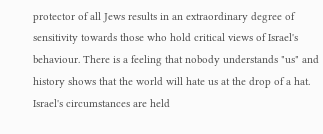protector of all Jews results in an extraordinary degree of sensitivity towards those who hold critical views of Israel's behaviour. There is a feeling that nobody understands "us" and history shows that the world will hate us at the drop of a hat. Israel's circumstances are held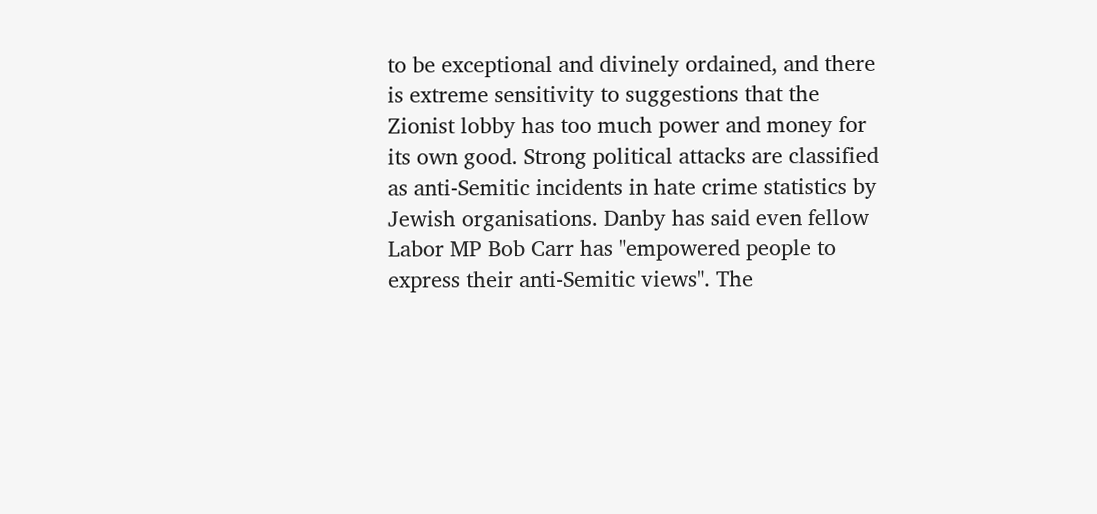to be exceptional and divinely ordained, and there is extreme sensitivity to suggestions that the Zionist lobby has too much power and money for its own good. Strong political attacks are classified as anti-Semitic incidents in hate crime statistics by Jewish organisations. Danby has said even fellow Labor MP Bob Carr has "empowered people to express their anti-Semitic views". The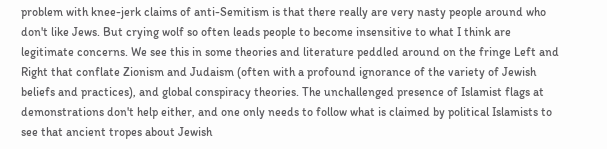problem with knee-jerk claims of anti-Semitism is that there really are very nasty people around who don't like Jews. But crying wolf so often leads people to become insensitive to what I think are legitimate concerns. We see this in some theories and literature peddled around on the fringe Left and Right that conflate Zionism and Judaism (often with a profound ignorance of the variety of Jewish beliefs and practices), and global conspiracy theories. The unchallenged presence of Islamist flags at demonstrations don't help either, and one only needs to follow what is claimed by political Islamists to see that ancient tropes about Jewish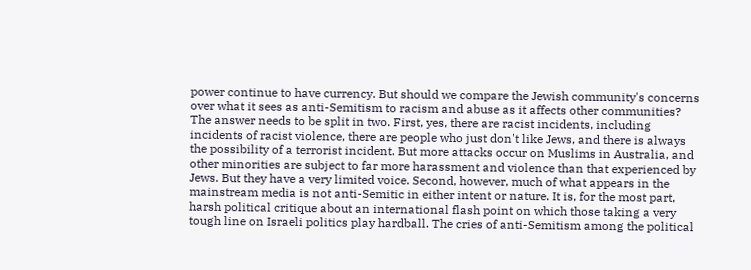power continue to have currency. But should we compare the Jewish community's concerns over what it sees as anti-Semitism to racism and abuse as it affects other communities? The answer needs to be split in two. First, yes, there are racist incidents, including incidents of racist violence, there are people who just don't like Jews, and there is always the possibility of a terrorist incident. But more attacks occur on Muslims in Australia, and other minorities are subject to far more harassment and violence than that experienced by Jews. But they have a very limited voice. Second, however, much of what appears in the mainstream media is not anti-Semitic in either intent or nature. It is, for the most part, harsh political critique about an international flash point on which those taking a very tough line on Israeli politics play hardball. The cries of anti-Semitism among the political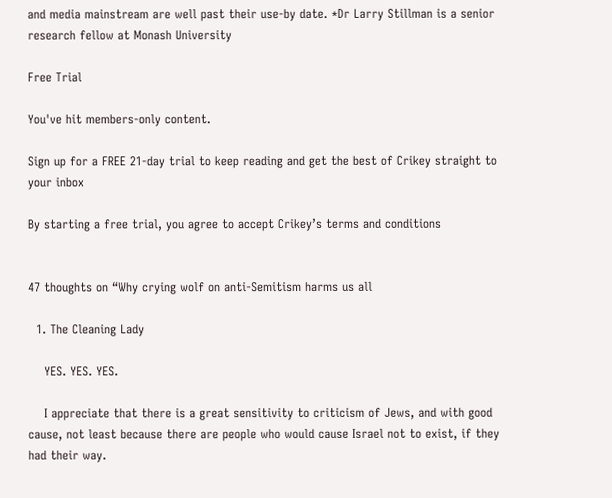and media mainstream are well past their use-by date. *Dr Larry Stillman is a senior research fellow at Monash University

Free Trial

You've hit members-only content.

Sign up for a FREE 21-day trial to keep reading and get the best of Crikey straight to your inbox

By starting a free trial, you agree to accept Crikey’s terms and conditions


47 thoughts on “Why crying wolf on anti-Semitism harms us all

  1. The Cleaning Lady

    YES. YES. YES.

    I appreciate that there is a great sensitivity to criticism of Jews, and with good cause, not least because there are people who would cause Israel not to exist, if they had their way.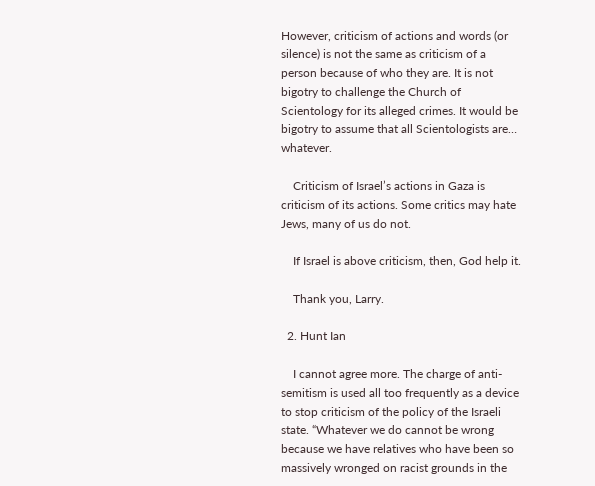However, criticism of actions and words (or silence) is not the same as criticism of a person because of who they are. It is not bigotry to challenge the Church of Scientology for its alleged crimes. It would be bigotry to assume that all Scientologists are… whatever.

    Criticism of Israel’s actions in Gaza is criticism of its actions. Some critics may hate Jews, many of us do not.

    If Israel is above criticism, then, God help it.

    Thank you, Larry.

  2. Hunt Ian

    I cannot agree more. The charge of anti-semitism is used all too frequently as a device to stop criticism of the policy of the Israeli state. “Whatever we do cannot be wrong because we have relatives who have been so massively wronged on racist grounds in the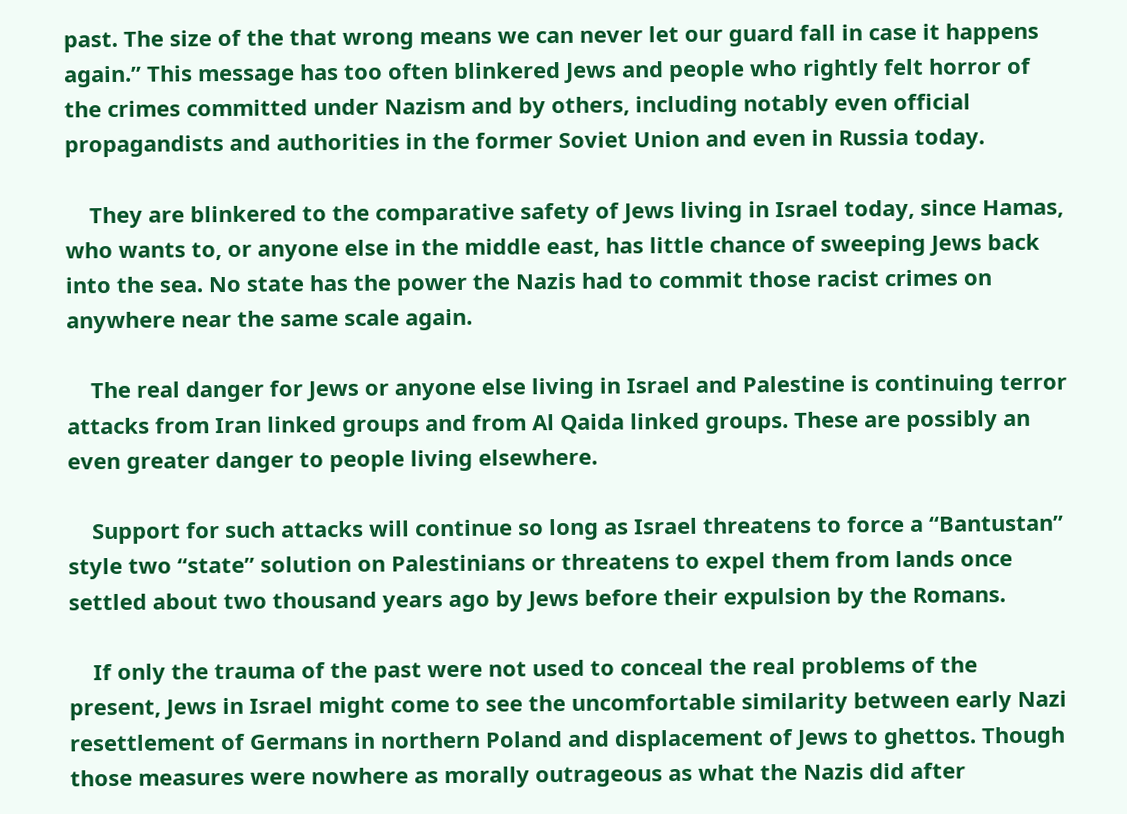past. The size of the that wrong means we can never let our guard fall in case it happens again.” This message has too often blinkered Jews and people who rightly felt horror of the crimes committed under Nazism and by others, including notably even official propagandists and authorities in the former Soviet Union and even in Russia today.

    They are blinkered to the comparative safety of Jews living in Israel today, since Hamas, who wants to, or anyone else in the middle east, has little chance of sweeping Jews back into the sea. No state has the power the Nazis had to commit those racist crimes on anywhere near the same scale again.

    The real danger for Jews or anyone else living in Israel and Palestine is continuing terror attacks from Iran linked groups and from Al Qaida linked groups. These are possibly an even greater danger to people living elsewhere.

    Support for such attacks will continue so long as Israel threatens to force a “Bantustan” style two “state” solution on Palestinians or threatens to expel them from lands once settled about two thousand years ago by Jews before their expulsion by the Romans.

    If only the trauma of the past were not used to conceal the real problems of the present, Jews in Israel might come to see the uncomfortable similarity between early Nazi resettlement of Germans in northern Poland and displacement of Jews to ghettos. Though those measures were nowhere as morally outrageous as what the Nazis did after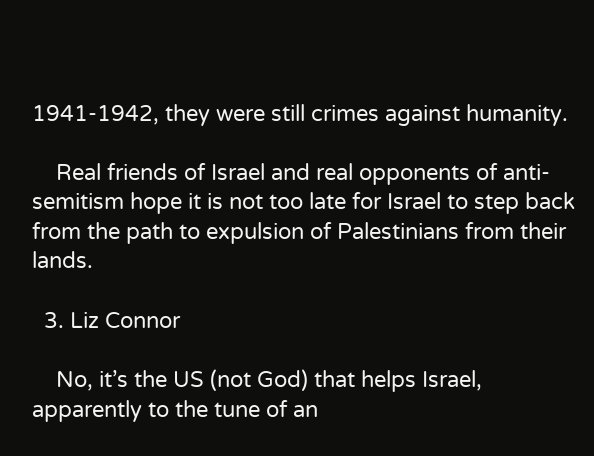1941-1942, they were still crimes against humanity.

    Real friends of Israel and real opponents of anti-semitism hope it is not too late for Israel to step back from the path to expulsion of Palestinians from their lands.

  3. Liz Connor

    No, it’s the US (not God) that helps Israel, apparently to the tune of an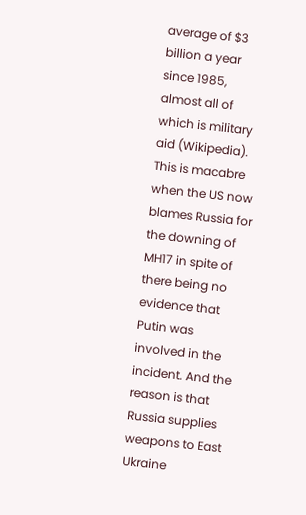average of $3 billion a year since 1985, almost all of which is military aid (Wikipedia). This is macabre when the US now blames Russia for the downing of MH17 in spite of there being no evidence that Putin was involved in the incident. And the reason is that Russia supplies weapons to East Ukraine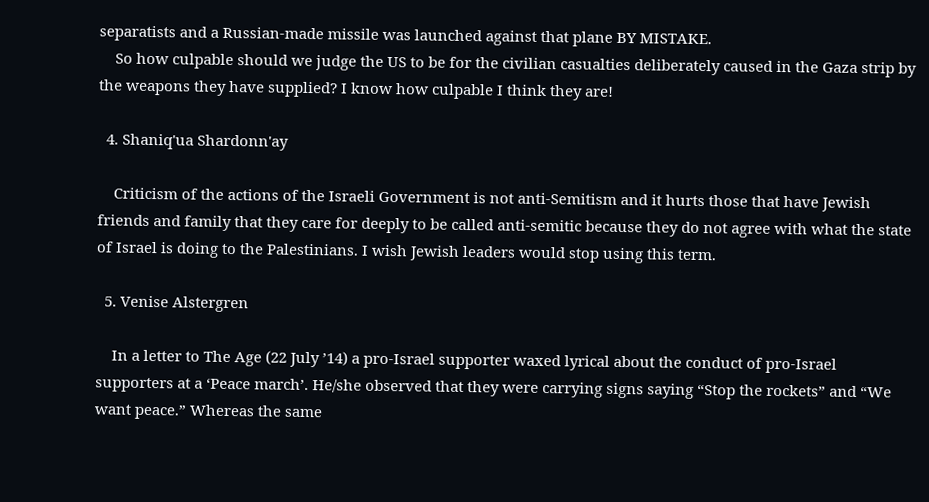separatists and a Russian-made missile was launched against that plane BY MISTAKE.
    So how culpable should we judge the US to be for the civilian casualties deliberately caused in the Gaza strip by the weapons they have supplied? I know how culpable I think they are!

  4. Shaniq'ua Shardonn'ay

    Criticism of the actions of the Israeli Government is not anti-Semitism and it hurts those that have Jewish friends and family that they care for deeply to be called anti-semitic because they do not agree with what the state of Israel is doing to the Palestinians. I wish Jewish leaders would stop using this term.

  5. Venise Alstergren

    In a letter to The Age (22 July ’14) a pro-Israel supporter waxed lyrical about the conduct of pro-Israel supporters at a ‘Peace march’. He/she observed that they were carrying signs saying “Stop the rockets” and “We want peace.” Whereas the same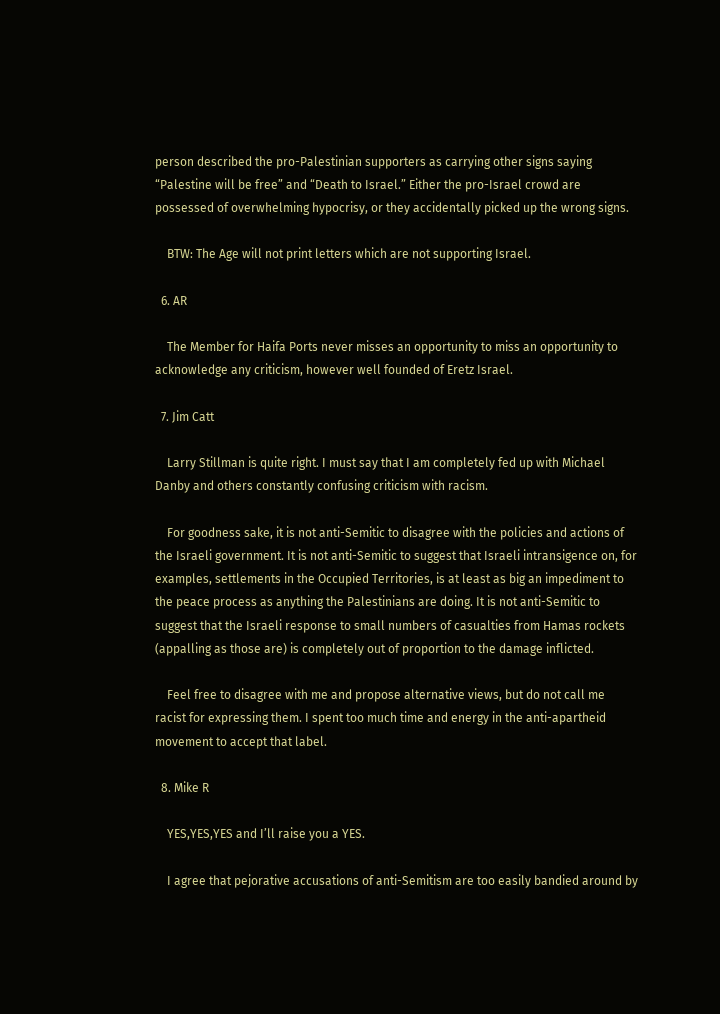person described the pro-Palestinian supporters as carrying other signs saying “Palestine will be free” and “Death to Israel.” Either the pro-Israel crowd are possessed of overwhelming hypocrisy, or they accidentally picked up the wrong signs.

    BTW: The Age will not print letters which are not supporting Israel.

  6. AR

    The Member for Haifa Ports never misses an opportunity to miss an opportunity to acknowledge any criticism, however well founded of Eretz Israel.

  7. Jim Catt

    Larry Stillman is quite right. I must say that I am completely fed up with Michael Danby and others constantly confusing criticism with racism.

    For goodness sake, it is not anti-Semitic to disagree with the policies and actions of the Israeli government. It is not anti-Semitic to suggest that Israeli intransigence on, for examples, settlements in the Occupied Territories, is at least as big an impediment to the peace process as anything the Palestinians are doing. It is not anti-Semitic to suggest that the Israeli response to small numbers of casualties from Hamas rockets (appalling as those are) is completely out of proportion to the damage inflicted.

    Feel free to disagree with me and propose alternative views, but do not call me racist for expressing them. I spent too much time and energy in the anti-apartheid movement to accept that label.

  8. Mike R

    YES,YES,YES and I’ll raise you a YES.

    I agree that pejorative accusations of anti-Semitism are too easily bandied around by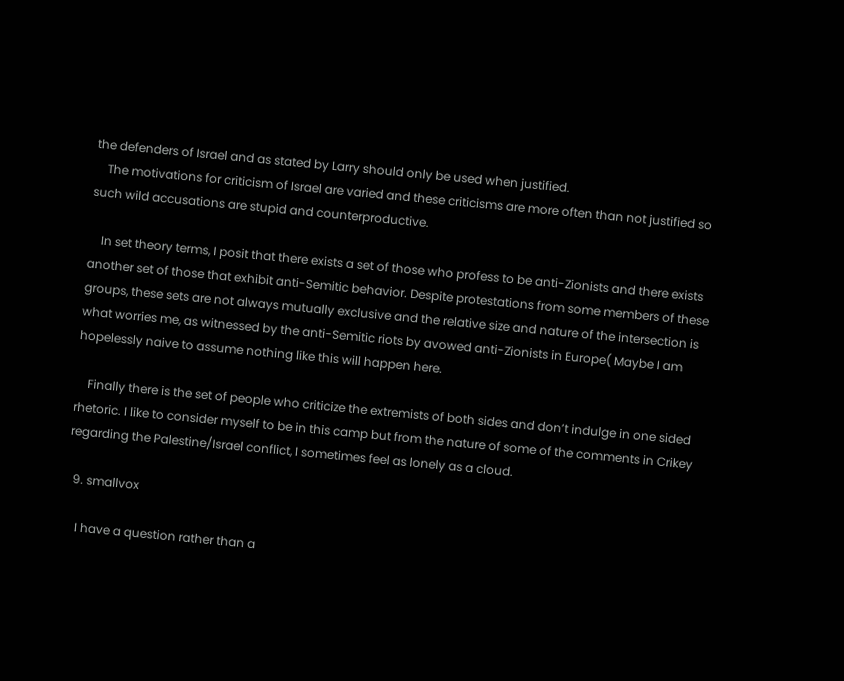the defenders of Israel and as stated by Larry should only be used when justified.
    The motivations for criticism of Israel are varied and these criticisms are more often than not justified so such wild accusations are stupid and counterproductive.

    In set theory terms, I posit that there exists a set of those who profess to be anti-Zionists and there exists another set of those that exhibit anti-Semitic behavior. Despite protestations from some members of these groups, these sets are not always mutually exclusive and the relative size and nature of the intersection is what worries me, as witnessed by the anti-Semitic riots by avowed anti-Zionists in Europe( Maybe I am hopelessly naive to assume nothing like this will happen here.

    Finally there is the set of people who criticize the extremists of both sides and don’t indulge in one sided rhetoric. I like to consider myself to be in this camp but from the nature of some of the comments in Crikey regarding the Palestine/Israel conflict, I sometimes feel as lonely as a cloud.

  9. smallvox

    I have a question rather than a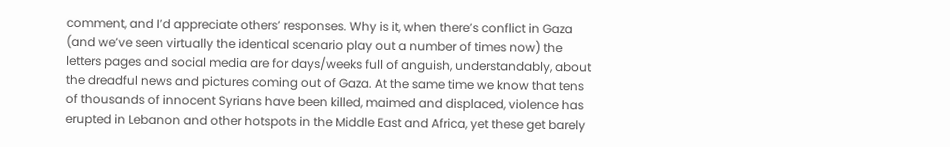comment, and I’d appreciate others’ responses. Why is it, when there’s conflict in Gaza (and we’ve seen virtually the identical scenario play out a number of times now) the letters pages and social media are for days/weeks full of anguish, understandably, about the dreadful news and pictures coming out of Gaza. At the same time we know that tens of thousands of innocent Syrians have been killed, maimed and displaced, violence has erupted in Lebanon and other hotspots in the Middle East and Africa, yet these get barely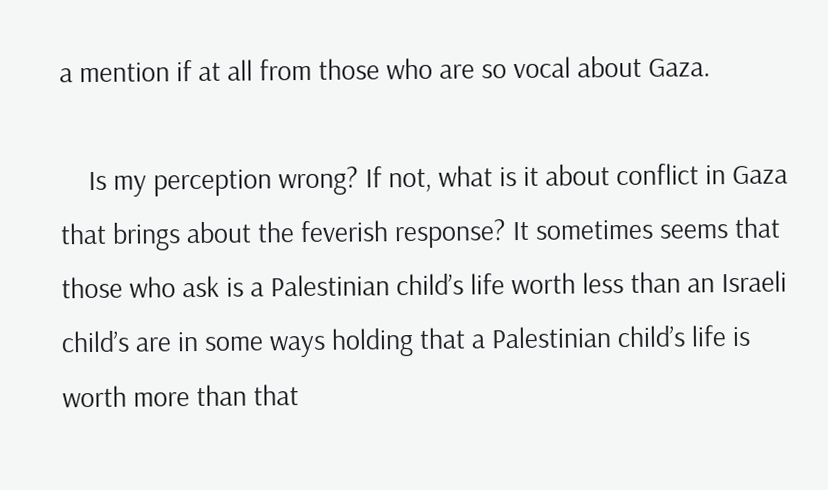a mention if at all from those who are so vocal about Gaza.

    Is my perception wrong? If not, what is it about conflict in Gaza that brings about the feverish response? It sometimes seems that those who ask is a Palestinian child’s life worth less than an Israeli child’s are in some ways holding that a Palestinian child’s life is worth more than that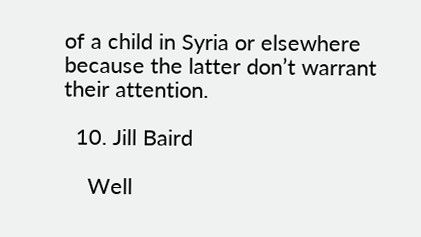of a child in Syria or elsewhere because the latter don’t warrant their attention.

  10. Jill Baird

    Well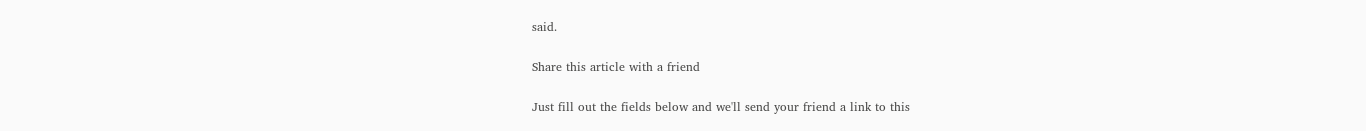said.

Share this article with a friend

Just fill out the fields below and we'll send your friend a link to this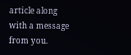article along with a message from you.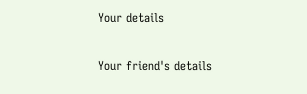Your details

Your friend's details